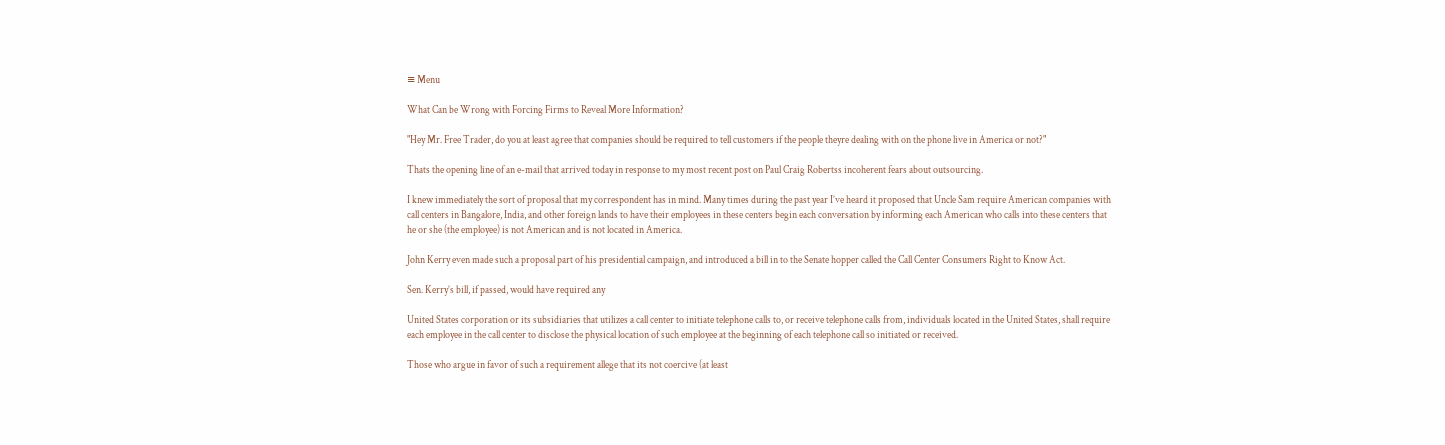≡ Menu

What Can be Wrong with Forcing Firms to Reveal More Information?

"Hey Mr. Free Trader, do you at least agree that companies should be required to tell customers if the people theyre dealing with on the phone live in America or not?"

Thats the opening line of an e-mail that arrived today in response to my most recent post on Paul Craig Robertss incoherent fears about outsourcing.

I knew immediately the sort of proposal that my correspondent has in mind. Many times during the past year I’ve heard it proposed that Uncle Sam require American companies with call centers in Bangalore, India, and other foreign lands to have their employees in these centers begin each conversation by informing each American who calls into these centers that he or she (the employee) is not American and is not located in America.

John Kerry even made such a proposal part of his presidential campaign, and introduced a bill in to the Senate hopper called the Call Center Consumers Right to Know Act.

Sen. Kerry’s bill, if passed, would have required any

United States corporation or its subsidiaries that utilizes a call center to initiate telephone calls to, or receive telephone calls from, individuals located in the United States, shall require each employee in the call center to disclose the physical location of such employee at the beginning of each telephone call so initiated or received.

Those who argue in favor of such a requirement allege that its not coercive (at least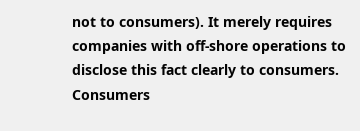not to consumers). It merely requires companies with off-shore operations to disclose this fact clearly to consumers. Consumers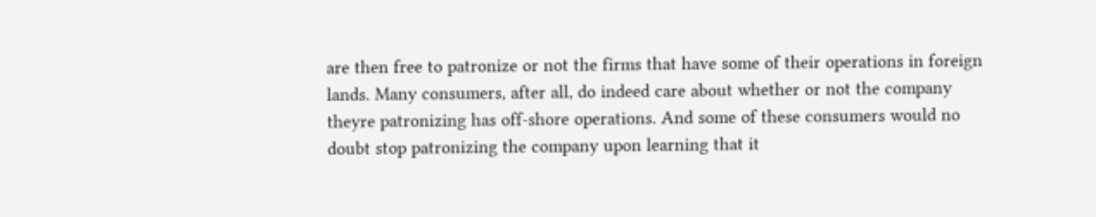are then free to patronize or not the firms that have some of their operations in foreign lands. Many consumers, after all, do indeed care about whether or not the company theyre patronizing has off-shore operations. And some of these consumers would no doubt stop patronizing the company upon learning that it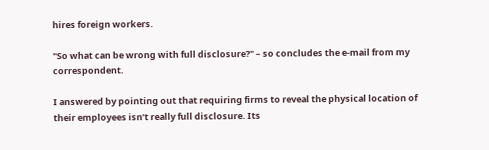hires foreign workers.

"So what can be wrong with full disclosure?" – so concludes the e-mail from my correspondent.

I answered by pointing out that requiring firms to reveal the physical location of their employees isn’t really full disclosure. Its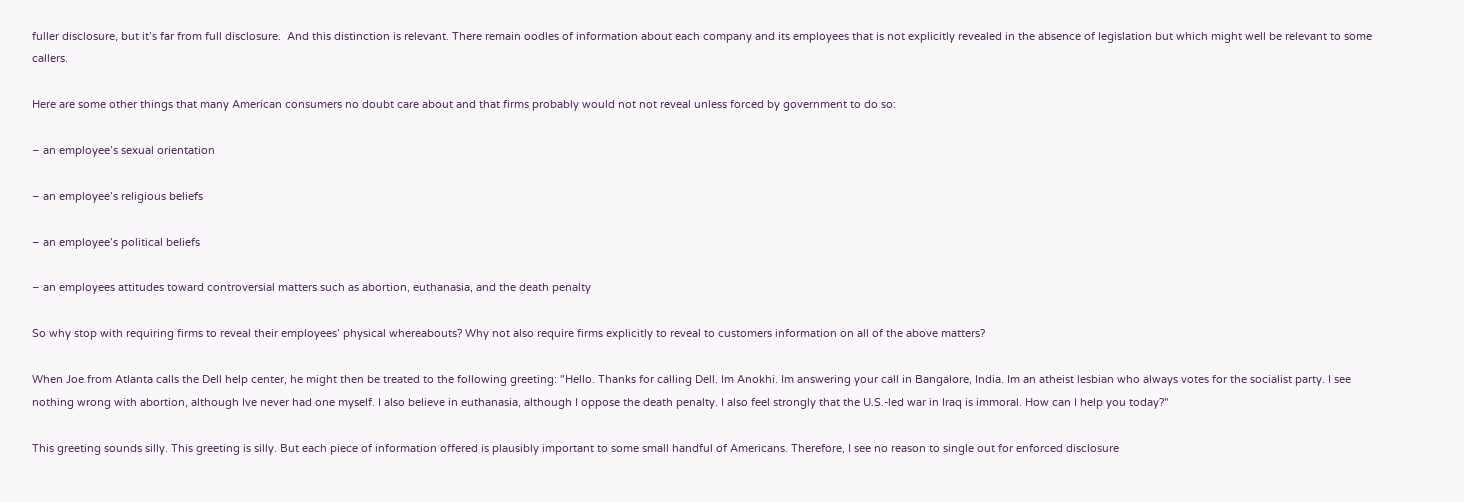fuller disclosure, but it’s far from full disclosure.  And this distinction is relevant. There remain oodles of information about each company and its employees that is not explicitly revealed in the absence of legislation but which might well be relevant to some callers.

Here are some other things that many American consumers no doubt care about and that firms probably would not not reveal unless forced by government to do so:

– an employee’s sexual orientation

– an employee’s religious beliefs

– an employee’s political beliefs

– an employees attitudes toward controversial matters such as abortion, euthanasia, and the death penalty

So why stop with requiring firms to reveal their employees’ physical whereabouts? Why not also require firms explicitly to reveal to customers information on all of the above matters?

When Joe from Atlanta calls the Dell help center, he might then be treated to the following greeting: "Hello. Thanks for calling Dell. Im Anokhi. Im answering your call in Bangalore, India. Im an atheist lesbian who always votes for the socialist party. I see nothing wrong with abortion, although Ive never had one myself. I also believe in euthanasia, although I oppose the death penalty. I also feel strongly that the U.S.-led war in Iraq is immoral. How can I help you today?"

This greeting sounds silly. This greeting is silly. But each piece of information offered is plausibly important to some small handful of Americans. Therefore, I see no reason to single out for enforced disclosure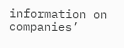information on companies’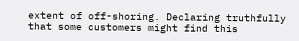extent of off-shoring. Declaring truthfully that some customers might find this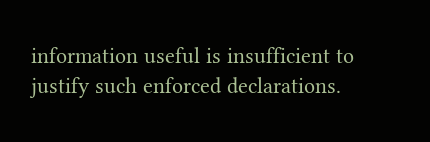information useful is insufficient to justify such enforced declarations.